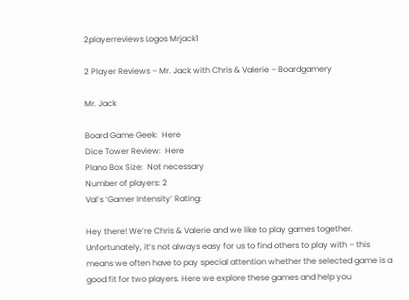2playerreviews Logos Mrjack1

2 Player Reviews – Mr. Jack with Chris & Valerie – Boardgamery

Mr. Jack

Board Game Geek:  Here
Dice Tower Review:  Here
Plano Box Size:  Not necessary
Number of players: 2
Val’s ‘Gamer Intensity’ Rating:

Hey there! We’re Chris & Valerie and we like to play games together. Unfortunately, it’s not always easy for us to find others to play with – this means we often have to pay special attention whether the selected game is a good fit for two players. Here we explore these games and help you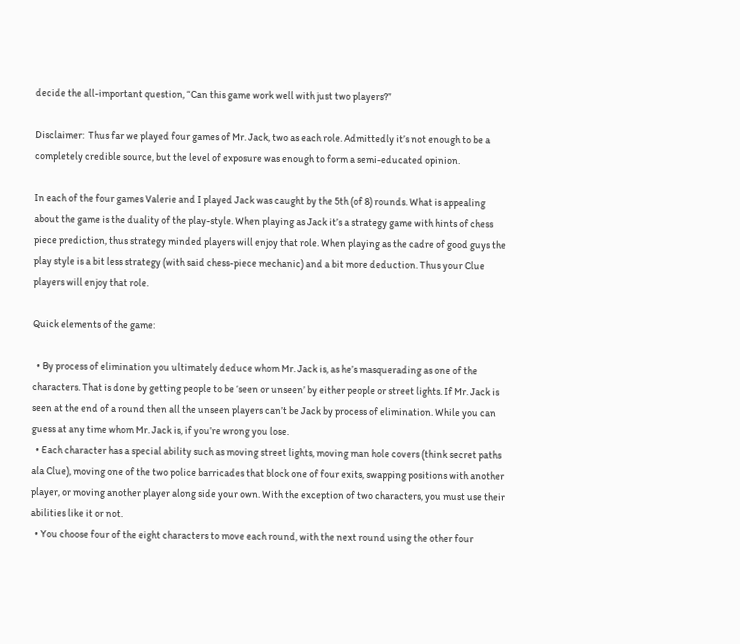decide the all-important question, “Can this game work well with just two players?”

Disclaimer:  Thus far we played four games of Mr. Jack, two as each role. Admittedly it’s not enough to be a completely credible source, but the level of exposure was enough to form a semi-educated opinion.

In each of the four games Valerie and I played Jack was caught by the 5th (of 8) rounds. What is appealing about the game is the duality of the play-style. When playing as Jack it’s a strategy game with hints of chess piece prediction, thus strategy minded players will enjoy that role. When playing as the cadre of good guys the play style is a bit less strategy (with said chess-piece mechanic) and a bit more deduction. Thus your Clue players will enjoy that role.

Quick elements of the game:

  • By process of elimination you ultimately deduce whom Mr. Jack is, as he’s masquerading as one of the characters. That is done by getting people to be ‘seen or unseen’ by either people or street lights. If Mr. Jack is seen at the end of a round then all the unseen players can’t be Jack by process of elimination. While you can guess at any time whom Mr. Jack is, if you’re wrong you lose.
  • Each character has a special ability such as moving street lights, moving man hole covers (think secret paths ala Clue), moving one of the two police barricades that block one of four exits, swapping positions with another player, or moving another player along side your own. With the exception of two characters, you must use their abilities like it or not.
  • You choose four of the eight characters to move each round, with the next round using the other four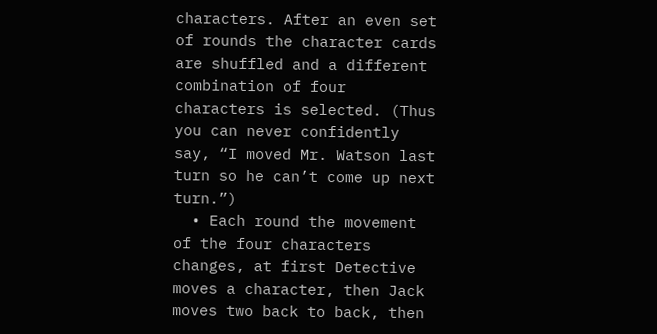characters. After an even set of rounds the character cards are shuffled and a different combination of four characters is selected. (Thus you can never confidently say, “I moved Mr. Watson last turn so he can’t come up next turn.”)
  • Each round the movement of the four characters changes, at first Detective moves a character, then Jack moves two back to back, then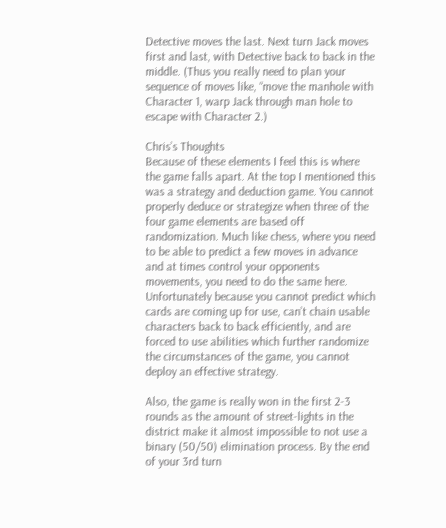Detective moves the last. Next turn Jack moves first and last, with Detective back to back in the middle. (Thus you really need to plan your sequence of moves like, “move the manhole with Character 1, warp Jack through man hole to escape with Character 2.)

Chris’s Thoughts
Because of these elements I feel this is where the game falls apart. At the top I mentioned this was a strategy and deduction game. You cannot properly deduce or strategize when three of the four game elements are based off randomization. Much like chess, where you need to be able to predict a few moves in advance and at times control your opponents movements, you need to do the same here. Unfortunately because you cannot predict which cards are coming up for use, can’t chain usable characters back to back efficiently, and are forced to use abilities which further randomize the circumstances of the game, you cannot deploy an effective strategy.

Also, the game is really won in the first 2-3 rounds as the amount of street-lights in the district make it almost impossible to not use a binary (50/50) elimination process. By the end of your 3rd turn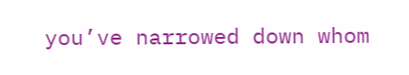you’ve narrowed down whom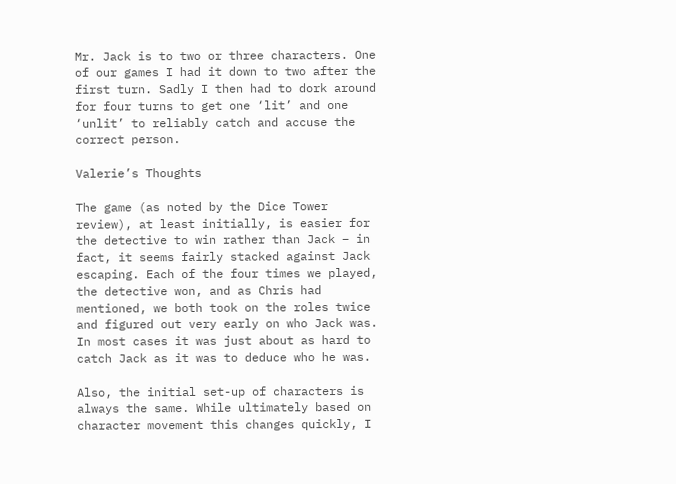Mr. Jack is to two or three characters. One of our games I had it down to two after the first turn. Sadly I then had to dork around for four turns to get one ‘lit’ and one ‘unlit’ to reliably catch and accuse the correct person.

Valerie’s Thoughts

The game (as noted by the Dice Tower review), at least initially, is easier for the detective to win rather than Jack – in fact, it seems fairly stacked against Jack escaping. Each of the four times we played, the detective won, and as Chris had mentioned, we both took on the roles twice and figured out very early on who Jack was. In most cases it was just about as hard to catch Jack as it was to deduce who he was.

Also, the initial set-up of characters is always the same. While ultimately based on character movement this changes quickly, I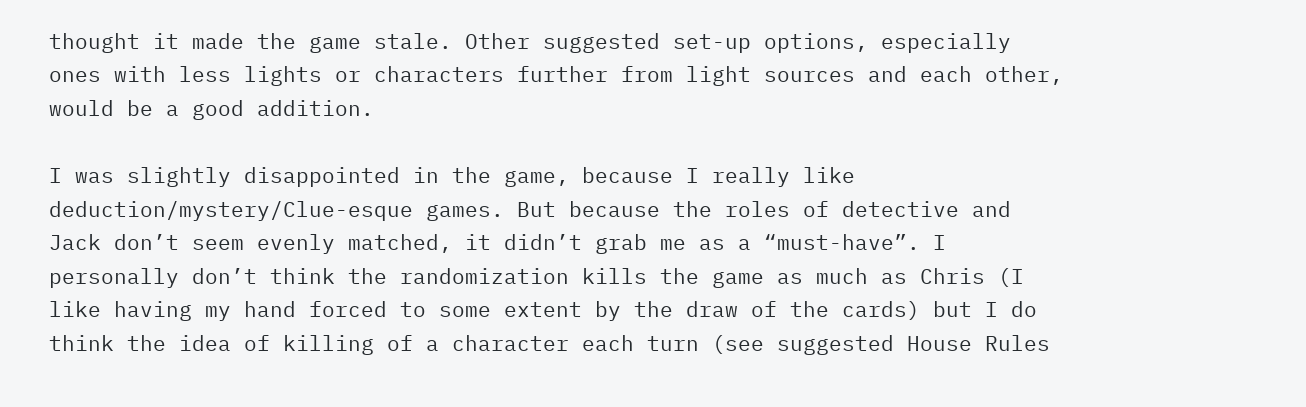thought it made the game stale. Other suggested set-up options, especially ones with less lights or characters further from light sources and each other, would be a good addition.

I was slightly disappointed in the game, because I really like deduction/mystery/Clue-esque games. But because the roles of detective and Jack don’t seem evenly matched, it didn’t grab me as a “must-have”. I personally don’t think the randomization kills the game as much as Chris (I like having my hand forced to some extent by the draw of the cards) but I do think the idea of killing of a character each turn (see suggested House Rules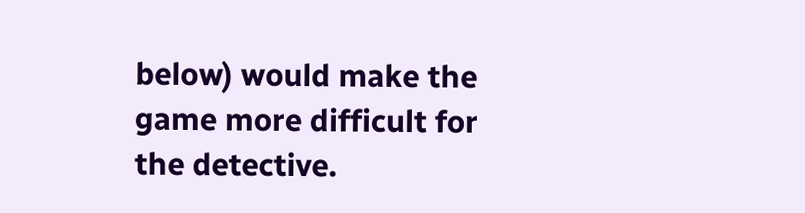below) would make the game more difficult for the detective.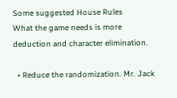Some suggested House Rules
What the game needs is more deduction and character elimination.

  • Reduce the randomization. Mr. Jack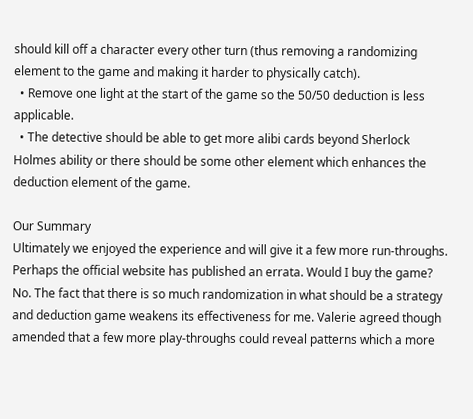should kill off a character every other turn (thus removing a randomizing element to the game and making it harder to physically catch).
  • Remove one light at the start of the game so the 50/50 deduction is less applicable.
  • The detective should be able to get more alibi cards beyond Sherlock Holmes ability or there should be some other element which enhances the deduction element of the game.

Our Summary
Ultimately we enjoyed the experience and will give it a few more run-throughs. Perhaps the official website has published an errata. Would I buy the game? No. The fact that there is so much randomization in what should be a strategy and deduction game weakens its effectiveness for me. Valerie agreed though amended that a few more play-throughs could reveal patterns which a more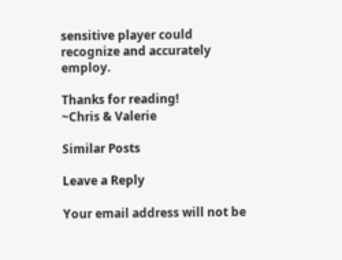sensitive player could recognize and accurately employ.

Thanks for reading!
~Chris & Valerie

Similar Posts

Leave a Reply

Your email address will not be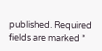published. Required fields are marked *